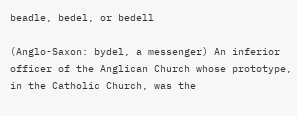beadle, bedel, or bedell

(Anglo-Saxon: bydel, a messenger) An inferior officer of the Anglican Church whose prototype, in the Catholic Church, was the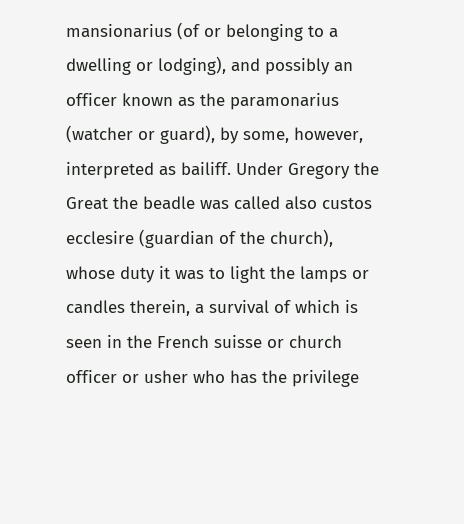mansionarius (of or belonging to a dwelling or lodging), and possibly an officer known as the paramonarius (watcher or guard), by some, however, interpreted as bailiff. Under Gregory the Great the beadle was called also custos ecclesire (guardian of the church), whose duty it was to light the lamps or candles therein, a survival of which is seen in the French suisse or church officer or usher who has the privilege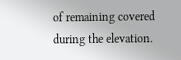of remaining covered during the elevation.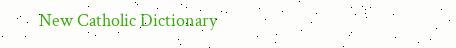New Catholic Dictionary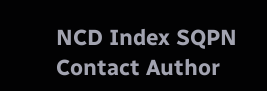NCD Index SQPN Contact Author